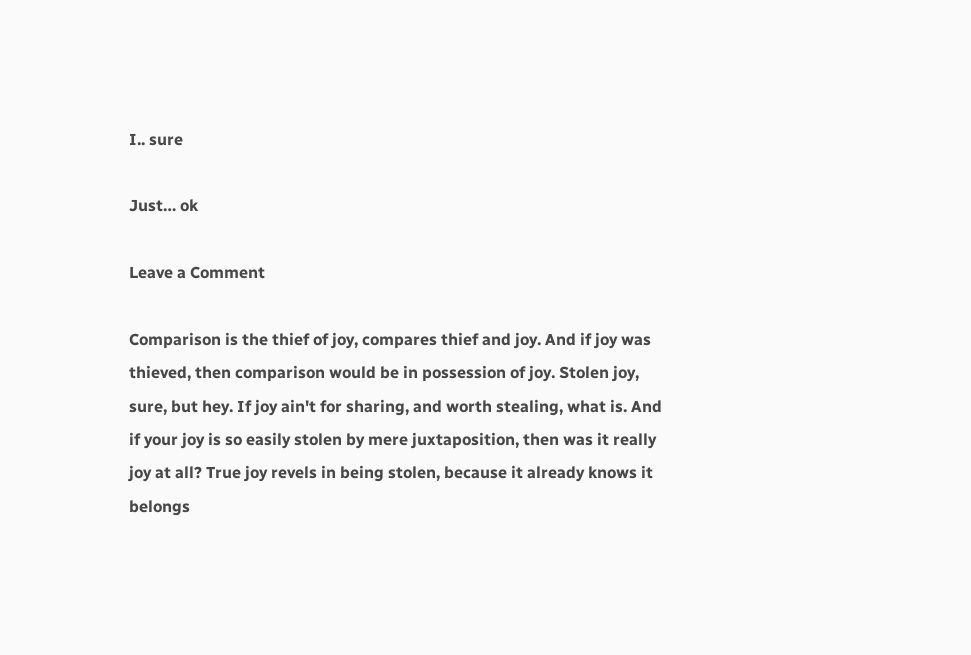I.. sure

Just… ok

Leave a Comment

Comparison is the thief of joy, compares thief and joy. And if joy was thieved, then comparison would be in possession of joy. Stolen joy, sure, but hey. If joy ain't for sharing, and worth stealing, what is. And if your joy is so easily stolen by mere juxtaposition, then was it really joy at all? True joy revels in being stolen, because it already knows it belongs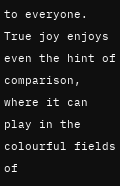to everyone. True joy enjoys even the hint of comparison, where it can play in the colourful fields of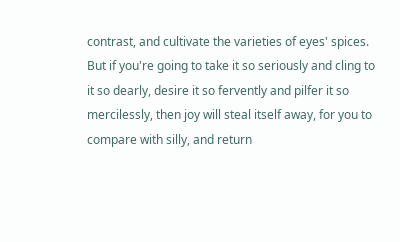contrast, and cultivate the varieties of eyes' spices. But if you're going to take it so seriously and cling to it so dearly, desire it so fervently and pilfer it so mercilessly, then joy will steal itself away, for you to compare with silly, and return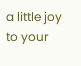a little joy to your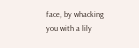face, by whacking you with a lily